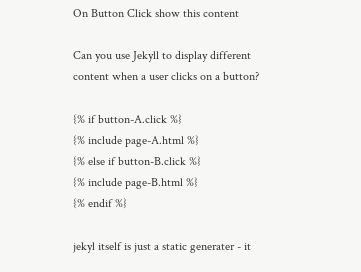On Button Click show this content

Can you use Jekyll to display different content when a user clicks on a button?

{% if button-A.click %}
{% include page-A.html %}
{% else if button-B.click %}
{% include page-B.html %}
{% endif %}

jekyl itself is just a static generater - it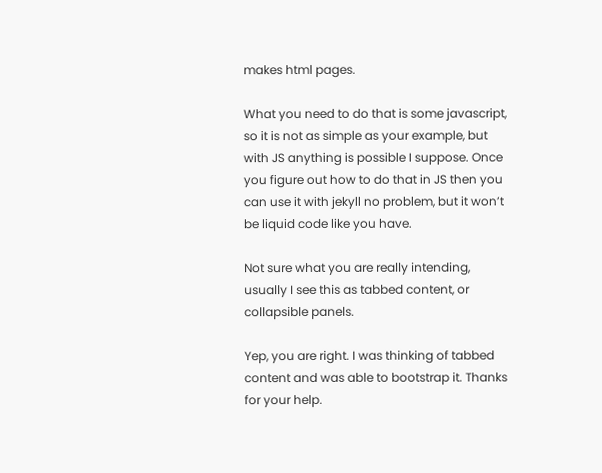makes html pages.

What you need to do that is some javascript, so it is not as simple as your example, but with JS anything is possible I suppose. Once you figure out how to do that in JS then you can use it with jekyll no problem, but it won’t be liquid code like you have.

Not sure what you are really intending, usually I see this as tabbed content, or collapsible panels.

Yep, you are right. I was thinking of tabbed content and was able to bootstrap it. Thanks for your help.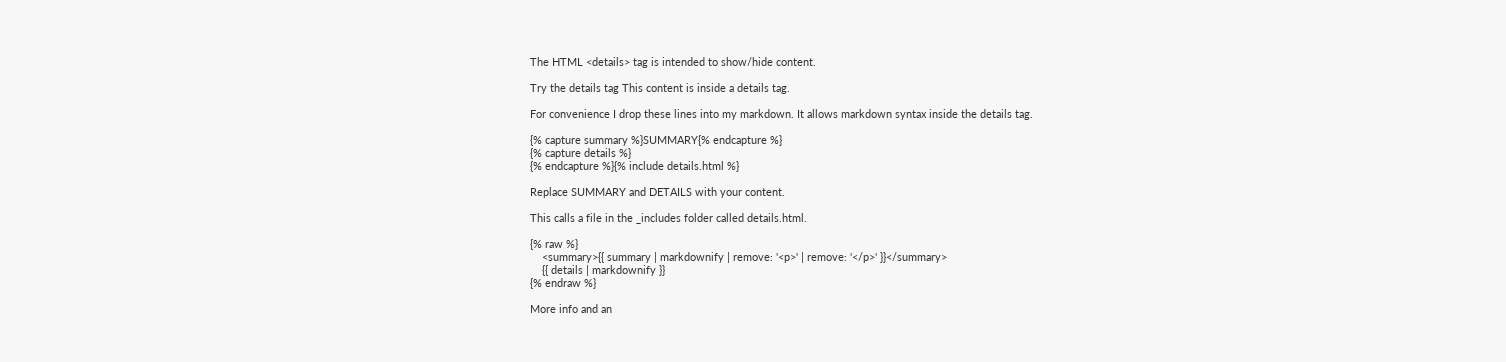The HTML <details> tag is intended to show/hide content.

Try the details tag This content is inside a details tag.

For convenience I drop these lines into my markdown. It allows markdown syntax inside the details tag.

{% capture summary %}SUMMARY{% endcapture %}
{% capture details %}
{% endcapture %}{% include details.html %}

Replace SUMMARY and DETAILS with your content.

This calls a file in the _includes folder called details.html.

{% raw %}
    <summary>{{ summary | markdownify | remove: '<p>' | remove: '</p>' }}</summary>
    {{ details | markdownify }}
{% endraw %}

More info and an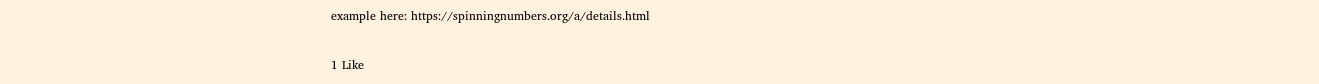example here: https://spinningnumbers.org/a/details.html

1 Like